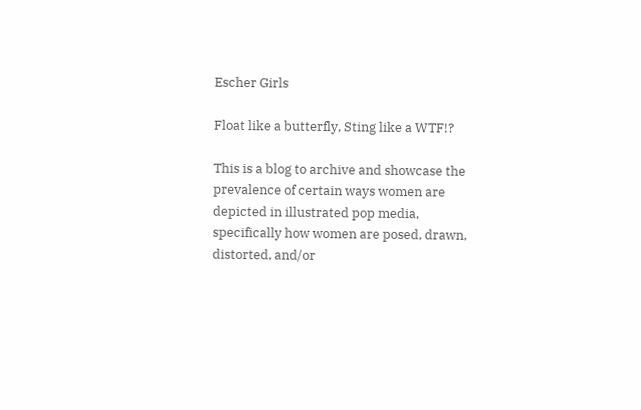Escher Girls

Float like a butterfly, Sting like a WTF!?

This is a blog to archive and showcase the prevalence of certain ways women are depicted in illustrated pop media, specifically how women are posed, drawn, distorted, and/or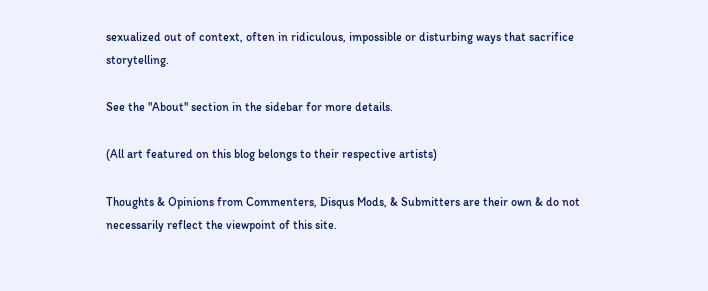sexualized out of context, often in ridiculous, impossible or disturbing ways that sacrifice storytelling.

See the "About" section in the sidebar for more details.

(All art featured on this blog belongs to their respective artists)

Thoughts & Opinions from Commenters, Disqus Mods, & Submitters are their own & do not necessarily reflect the viewpoint of this site.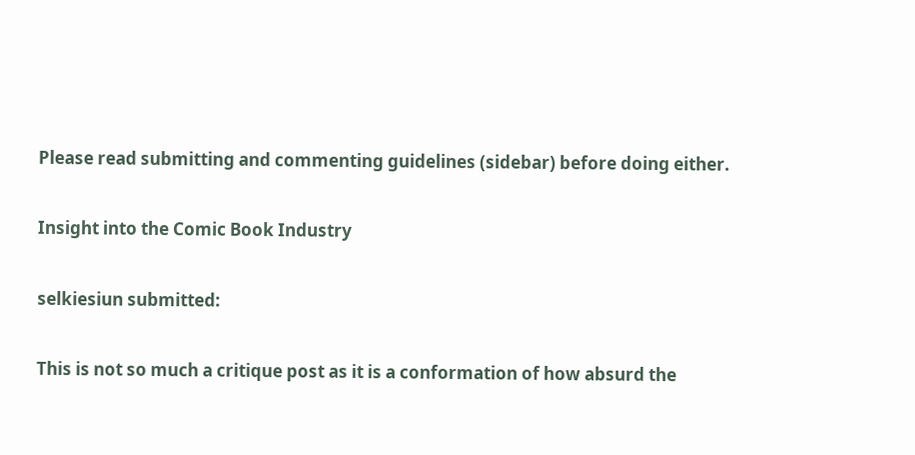Please read submitting and commenting guidelines (sidebar) before doing either.

Insight into the Comic Book Industry

selkiesiun submitted:

This is not so much a critique post as it is a conformation of how absurd the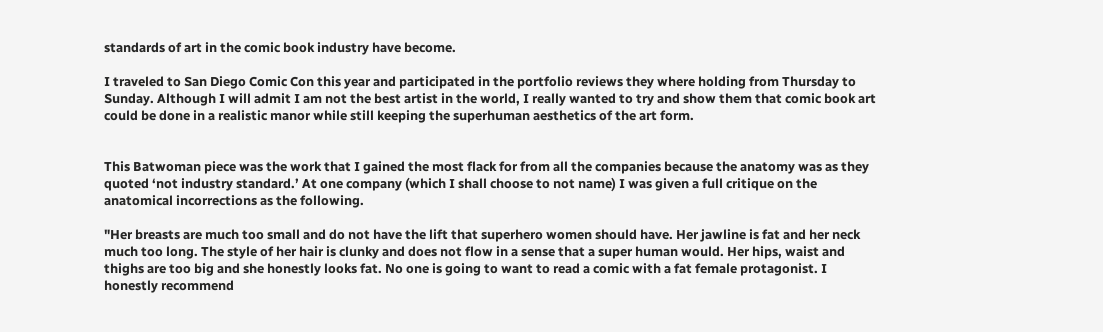standards of art in the comic book industry have become.

I traveled to San Diego Comic Con this year and participated in the portfolio reviews they where holding from Thursday to Sunday. Although I will admit I am not the best artist in the world, I really wanted to try and show them that comic book art could be done in a realistic manor while still keeping the superhuman aesthetics of the art form.


This Batwoman piece was the work that I gained the most flack for from all the companies because the anatomy was as they quoted ‘not industry standard.’ At one company (which I shall choose to not name) I was given a full critique on the anatomical incorrections as the following.

"Her breasts are much too small and do not have the lift that superhero women should have. Her jawline is fat and her neck much too long. The style of her hair is clunky and does not flow in a sense that a super human would. Her hips, waist and thighs are too big and she honestly looks fat. No one is going to want to read a comic with a fat female protagonist. I honestly recommend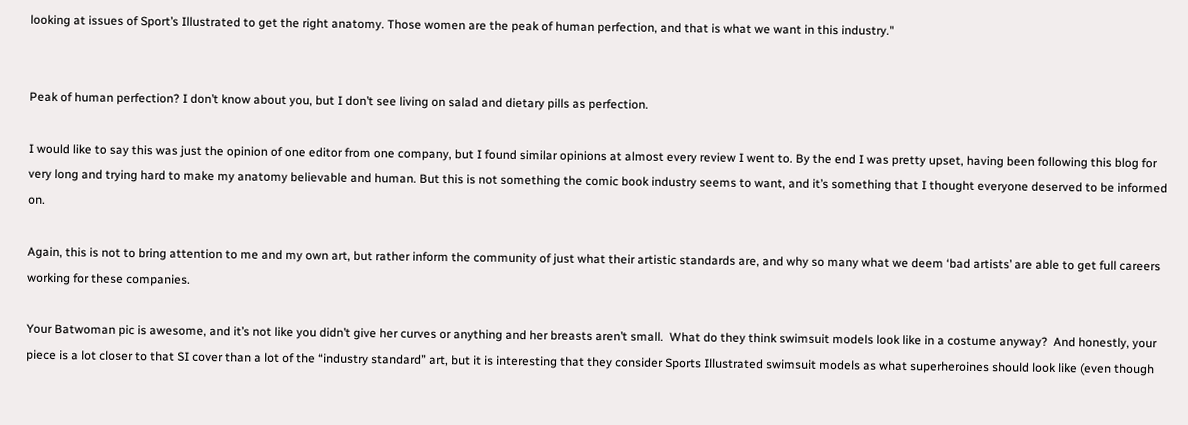looking at issues of Sport’s Illustrated to get the right anatomy. Those women are the peak of human perfection, and that is what we want in this industry."


Peak of human perfection? I don’t know about you, but I don’t see living on salad and dietary pills as perfection.

I would like to say this was just the opinion of one editor from one company, but I found similar opinions at almost every review I went to. By the end I was pretty upset, having been following this blog for very long and trying hard to make my anatomy believable and human. But this is not something the comic book industry seems to want, and it’s something that I thought everyone deserved to be informed on.

Again, this is not to bring attention to me and my own art, but rather inform the community of just what their artistic standards are, and why so many what we deem ‘bad artists’ are able to get full careers working for these companies.

Your Batwoman pic is awesome, and it’s not like you didn’t give her curves or anything and her breasts aren’t small.  What do they think swimsuit models look like in a costume anyway?  And honestly, your piece is a lot closer to that SI cover than a lot of the “industry standard” art, but it is interesting that they consider Sports Illustrated swimsuit models as what superheroines should look like (even though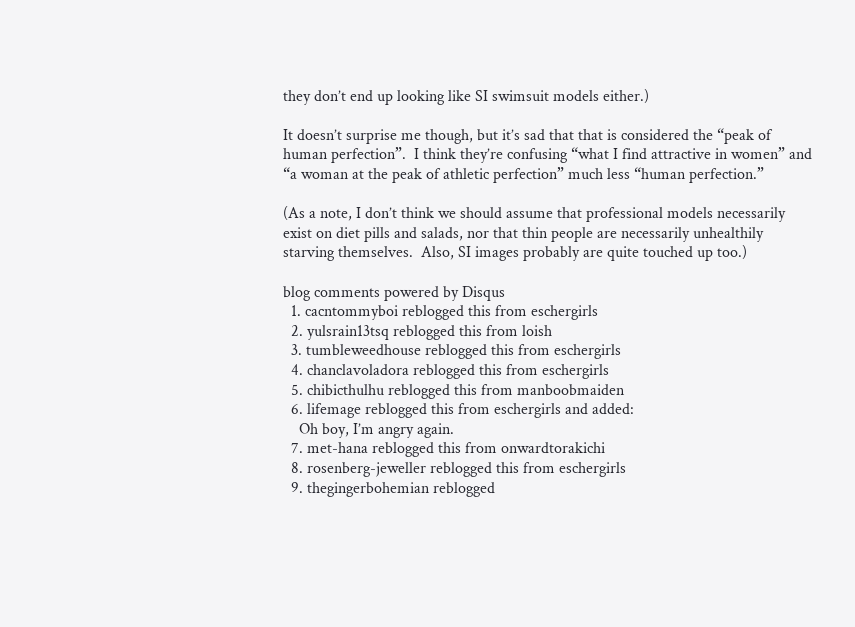they don’t end up looking like SI swimsuit models either.)

It doesn’t surprise me though, but it’s sad that that is considered the “peak of human perfection”.  I think they’re confusing “what I find attractive in women” and “a woman at the peak of athletic perfection” much less “human perfection.”

(As a note, I don’t think we should assume that professional models necessarily exist on diet pills and salads, nor that thin people are necessarily unhealthily starving themselves.  Also, SI images probably are quite touched up too.)

blog comments powered by Disqus
  1. cacntommyboi reblogged this from eschergirls
  2. yulsrain13tsq reblogged this from loish
  3. tumbleweedhouse reblogged this from eschergirls
  4. chanclavoladora reblogged this from eschergirls
  5. chibicthulhu reblogged this from manboobmaiden
  6. lifemage reblogged this from eschergirls and added:
    Oh boy, I’m angry again.
  7. met-hana reblogged this from onwardtorakichi
  8. rosenberg-jeweller reblogged this from eschergirls
  9. thegingerbohemian reblogged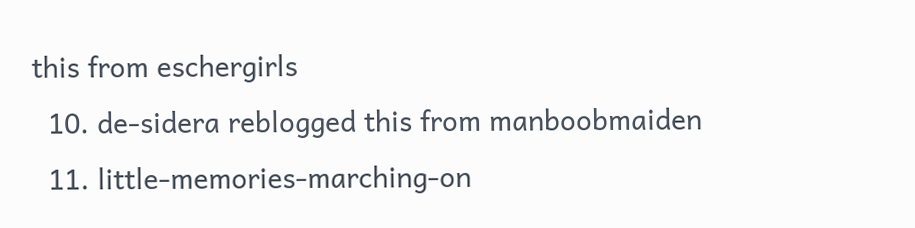this from eschergirls
  10. de-sidera reblogged this from manboobmaiden
  11. little-memories-marching-on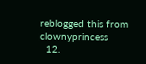reblogged this from clownyprincess
  12.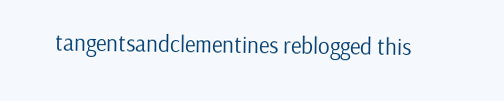tangentsandclementines reblogged this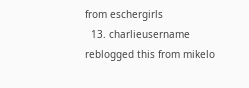from eschergirls
  13. charlieusername reblogged this from mikelo